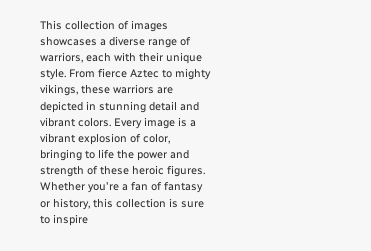This collection of images showcases a diverse range of warriors, each with their unique style. From fierce Aztec to mighty vikings, these warriors are depicted in stunning detail and vibrant colors. Every image is a vibrant explosion of color, bringing to life the power and strength of these heroic figures. Whether you're a fan of fantasy or history, this collection is sure to inspire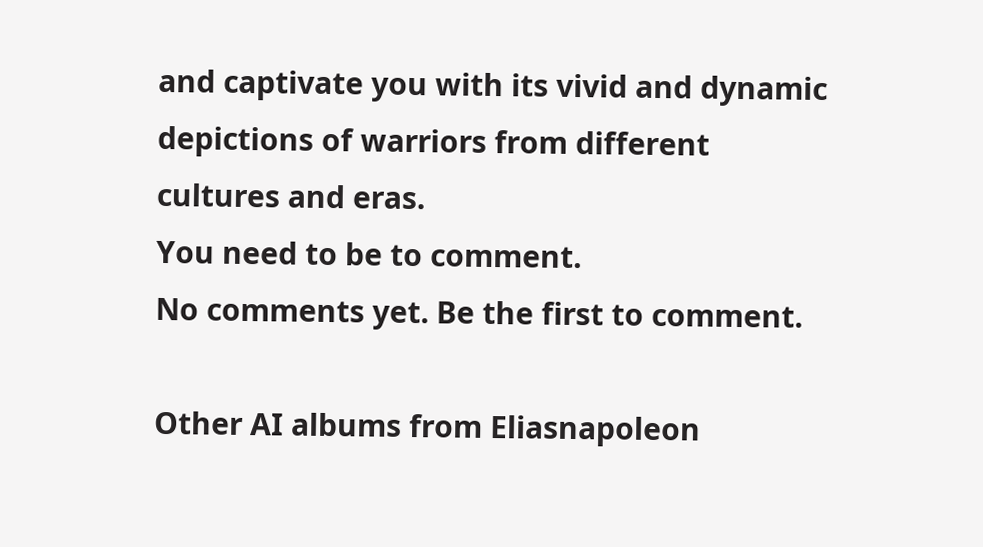and captivate you with its vivid and dynamic depictions of warriors from different cultures and eras.
You need to be to comment.
No comments yet. Be the first to comment.

Other AI albums from Eliasnapoleon